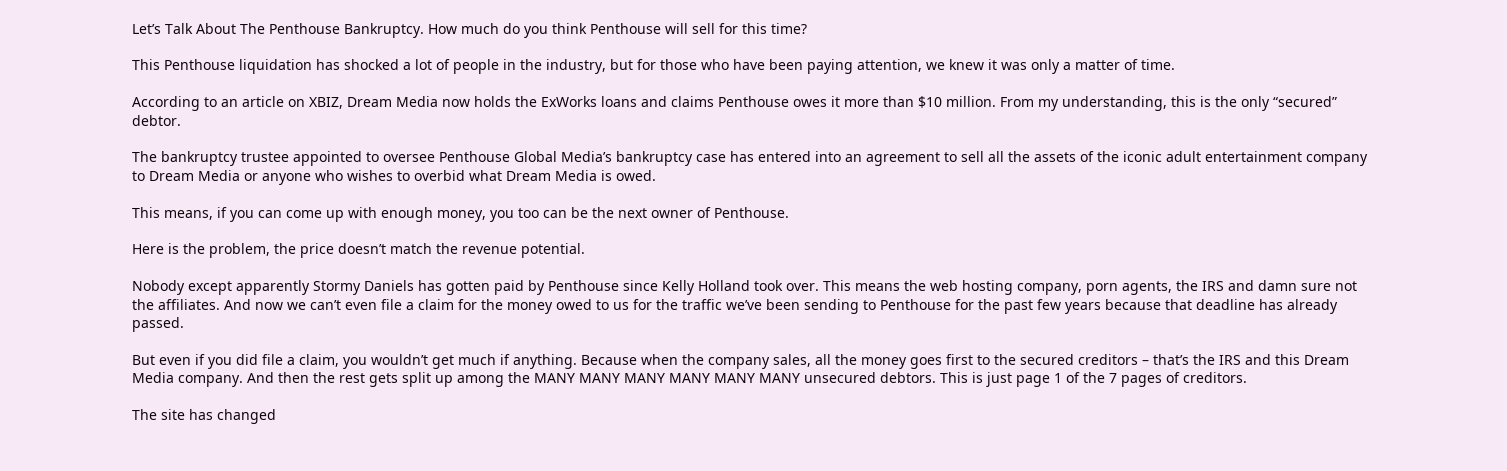Let’s Talk About The Penthouse Bankruptcy. How much do you think Penthouse will sell for this time?

This Penthouse liquidation has shocked a lot of people in the industry, but for those who have been paying attention, we knew it was only a matter of time.

According to an article on XBIZ, Dream Media now holds the ExWorks loans and claims Penthouse owes it more than $10 million. From my understanding, this is the only “secured” debtor.

The bankruptcy trustee appointed to oversee Penthouse Global Media’s bankruptcy case has entered into an agreement to sell all the assets of the iconic adult entertainment company to Dream Media or anyone who wishes to overbid what Dream Media is owed.

This means, if you can come up with enough money, you too can be the next owner of Penthouse.

Here is the problem, the price doesn’t match the revenue potential.

Nobody except apparently Stormy Daniels has gotten paid by Penthouse since Kelly Holland took over. This means the web hosting company, porn agents, the IRS and damn sure not the affiliates. And now we can’t even file a claim for the money owed to us for the traffic we’ve been sending to Penthouse for the past few years because that deadline has already passed.

But even if you did file a claim, you wouldn’t get much if anything. Because when the company sales, all the money goes first to the secured creditors – that’s the IRS and this Dream Media company. And then the rest gets split up among the MANY MANY MANY MANY MANY MANY unsecured debtors. This is just page 1 of the 7 pages of creditors.

The site has changed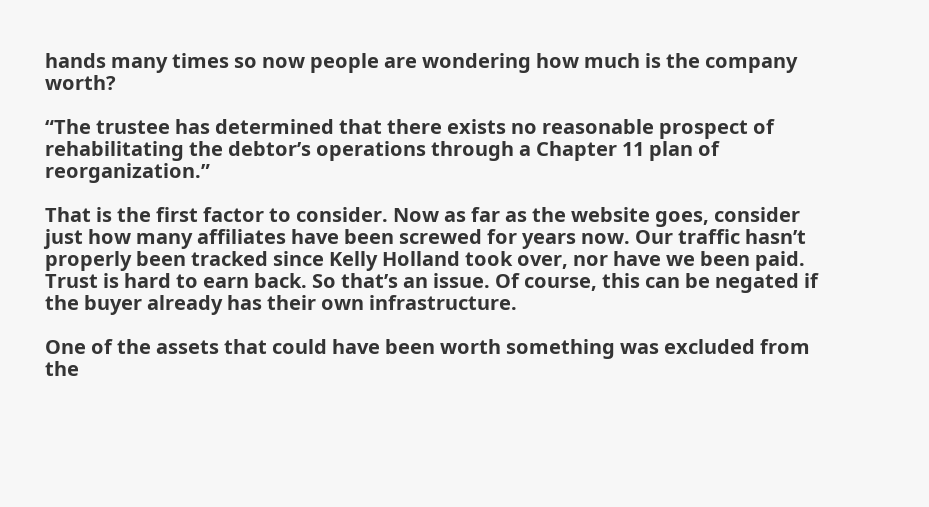hands many times so now people are wondering how much is the company worth?

“The trustee has determined that there exists no reasonable prospect of rehabilitating the debtor’s operations through a Chapter 11 plan of reorganization.”

That is the first factor to consider. Now as far as the website goes, consider just how many affiliates have been screwed for years now. Our traffic hasn’t properly been tracked since Kelly Holland took over, nor have we been paid. Trust is hard to earn back. So that’s an issue. Of course, this can be negated if the buyer already has their own infrastructure.

One of the assets that could have been worth something was excluded from the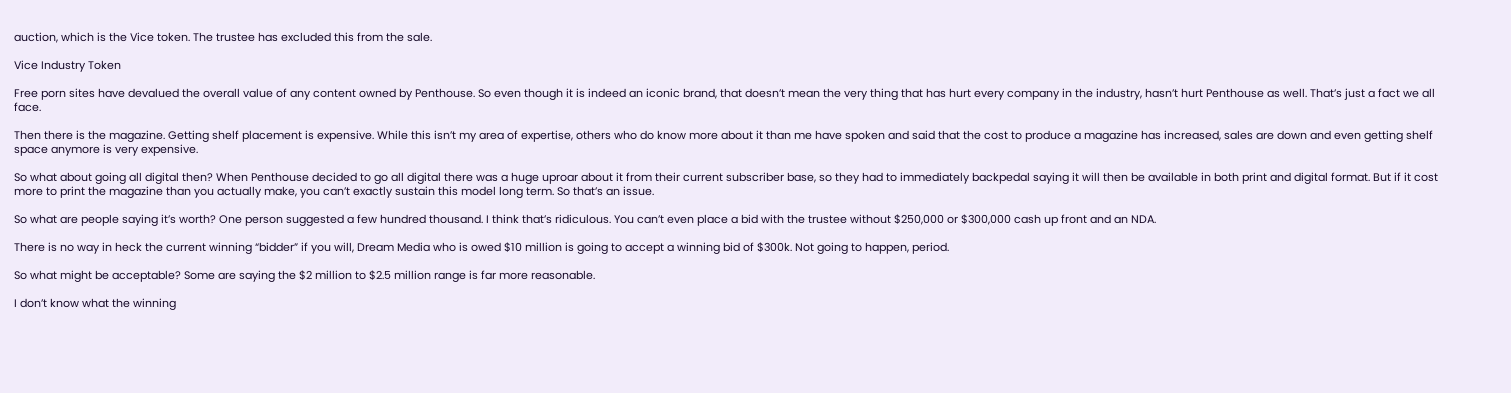auction, which is the Vice token. The trustee has excluded this from the sale.

Vice Industry Token

Free porn sites have devalued the overall value of any content owned by Penthouse. So even though it is indeed an iconic brand, that doesn’t mean the very thing that has hurt every company in the industry, hasn’t hurt Penthouse as well. That’s just a fact we all face.

Then there is the magazine. Getting shelf placement is expensive. While this isn’t my area of expertise, others who do know more about it than me have spoken and said that the cost to produce a magazine has increased, sales are down and even getting shelf space anymore is very expensive.

So what about going all digital then? When Penthouse decided to go all digital there was a huge uproar about it from their current subscriber base, so they had to immediately backpedal saying it will then be available in both print and digital format. But if it cost more to print the magazine than you actually make, you can’t exactly sustain this model long term. So that’s an issue.

So what are people saying it’s worth? One person suggested a few hundred thousand. I think that’s ridiculous. You can’t even place a bid with the trustee without $250,000 or $300,000 cash up front and an NDA.

There is no way in heck the current winning “bidder” if you will, Dream Media who is owed $10 million is going to accept a winning bid of $300k. Not going to happen, period.

So what might be acceptable? Some are saying the $2 million to $2.5 million range is far more reasonable.

I don’t know what the winning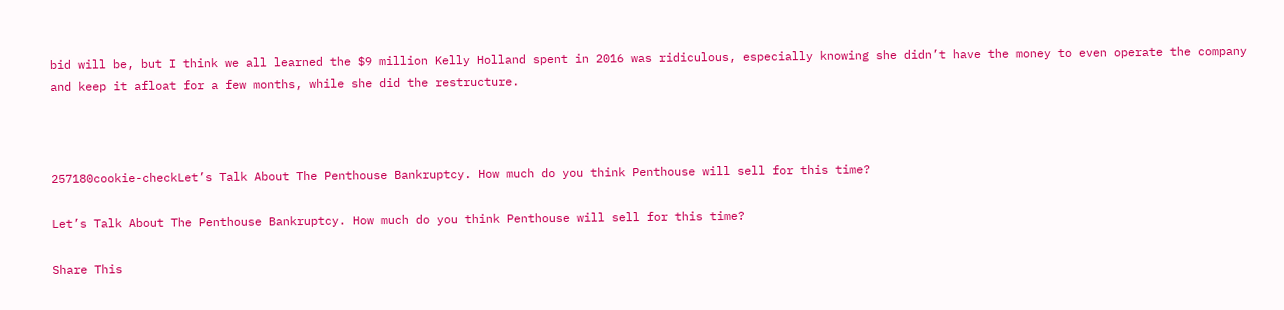bid will be, but I think we all learned the $9 million Kelly Holland spent in 2016 was ridiculous, especially knowing she didn’t have the money to even operate the company and keep it afloat for a few months, while she did the restructure.



257180cookie-checkLet’s Talk About The Penthouse Bankruptcy. How much do you think Penthouse will sell for this time?

Let’s Talk About The Penthouse Bankruptcy. How much do you think Penthouse will sell for this time?

Share This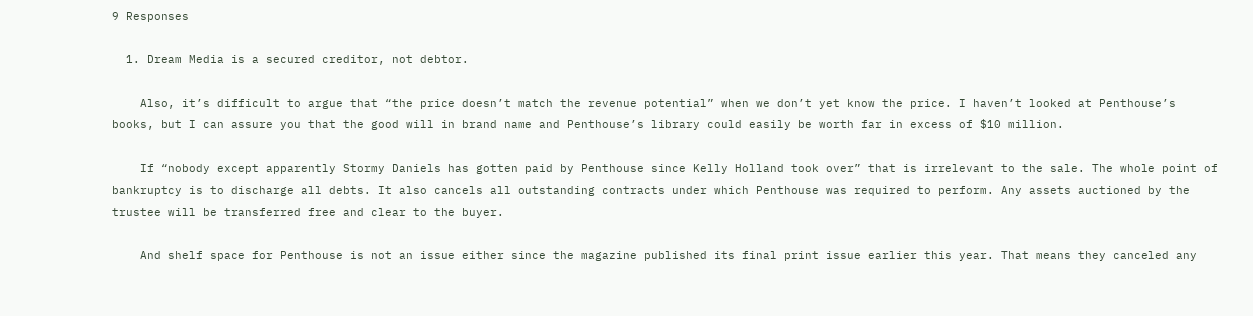9 Responses

  1. Dream Media is a secured creditor, not debtor.

    Also, it’s difficult to argue that “the price doesn’t match the revenue potential” when we don’t yet know the price. I haven’t looked at Penthouse’s books, but I can assure you that the good will in brand name and Penthouse’s library could easily be worth far in excess of $10 million.

    If “nobody except apparently Stormy Daniels has gotten paid by Penthouse since Kelly Holland took over” that is irrelevant to the sale. The whole point of bankruptcy is to discharge all debts. It also cancels all outstanding contracts under which Penthouse was required to perform. Any assets auctioned by the trustee will be transferred free and clear to the buyer.

    And shelf space for Penthouse is not an issue either since the magazine published its final print issue earlier this year. That means they canceled any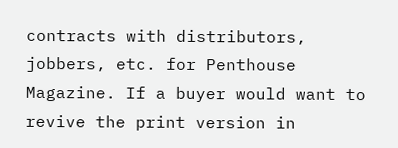contracts with distributors, jobbers, etc. for Penthouse Magazine. If a buyer would want to revive the print version in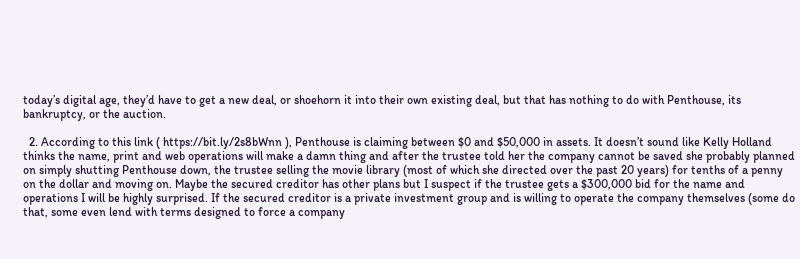today’s digital age, they’d have to get a new deal, or shoehorn it into their own existing deal, but that has nothing to do with Penthouse, its bankruptcy, or the auction.

  2. According to this link ( https://bit.ly/2s8bWnn ), Penthouse is claiming between $0 and $50,000 in assets. It doesn’t sound like Kelly Holland thinks the name, print and web operations will make a damn thing and after the trustee told her the company cannot be saved she probably planned on simply shutting Penthouse down, the trustee selling the movie library (most of which she directed over the past 20 years) for tenths of a penny on the dollar and moving on. Maybe the secured creditor has other plans but I suspect if the trustee gets a $300,000 bid for the name and operations I will be highly surprised. If the secured creditor is a private investment group and is willing to operate the company themselves (some do that, some even lend with terms designed to force a company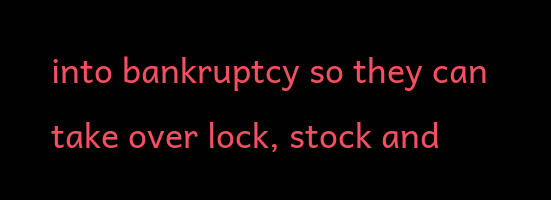into bankruptcy so they can take over lock, stock and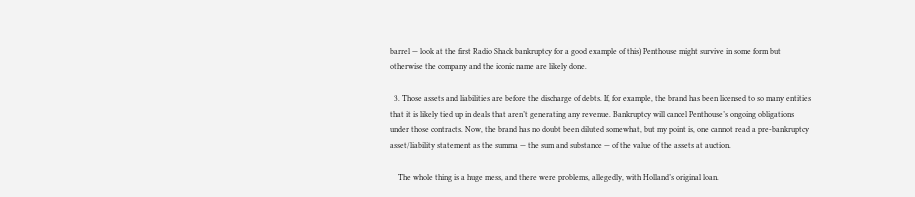barrel — look at the first Radio Shack bankruptcy for a good example of this) Penthouse might survive in some form but otherwise the company and the iconic name are likely done.

  3. Those assets and liabilities are before the discharge of debts. If, for example, the brand has been licensed to so many entities that it is likely tied up in deals that aren’t generating any revenue. Bankruptcy will cancel Penthouse’s ongoing obligations under those contracts. Now, the brand has no doubt been diluted somewhat, but my point is, one cannot read a pre-bankruptcy asset/liability statement as the summa — the sum and substance — of the value of the assets at auction.

    The whole thing is a huge mess, and there were problems, allegedly, with Holland’s original loan.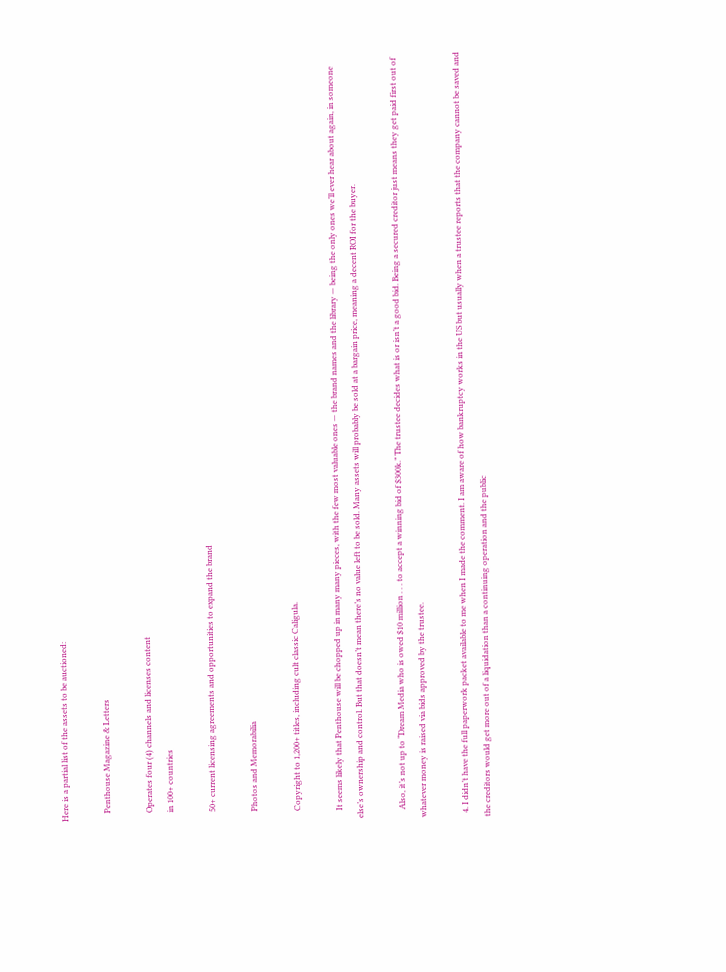Here is a partial list of the assets to be auctioned:

    Penthouse Magazine & Letters

    Operates four (4) channels and licenses content
    in 100+ countries

    50+ current licensing agreements and opportunities to expand the brand

    Photos and Memorabilia

    Copyright to 1,200+ titles, including cult classic Caligula.

    It seems likely that Penthouse will be chopped up in many many pieces, with the few most valuable ones — the brand names and the library — being the only ones we’ll ever hear about again, in someone else’s ownership and control. But that doesn’t mean there’s no value left to be sold. Many assets will probably be sold at a bargain price, meaning a decent ROI for the buyer.

    Also, it’s not up to “Dream Media who is owed $10 million . . . to accept a winning bid of $300k.” The trustee decides what is or isn’t a good bid. Being a secured creditor just means they get paid first out of whatever money is raised via bids approved by the trustee.

  4. I didn’t have the full paperwork packet available to me when I made the comment. I am aware of how bankruptcy works in the US but usually when a trustee reports that the company cannot be saved and the creditors would get more out of a liquidation than a continuing operation and the public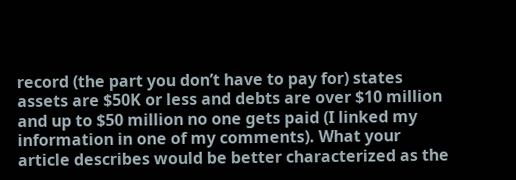record (the part you don’t have to pay for) states assets are $50K or less and debts are over $10 million and up to $50 million no one gets paid (I linked my information in one of my comments). What your article describes would be better characterized as the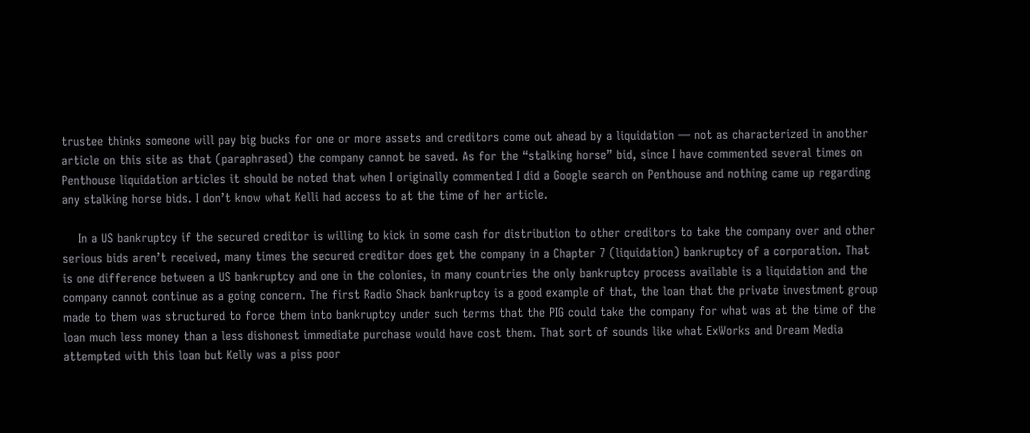trustee thinks someone will pay big bucks for one or more assets and creditors come out ahead by a liquidation — not as characterized in another article on this site as that (paraphrased) the company cannot be saved. As for the “stalking horse” bid, since I have commented several times on Penthouse liquidation articles it should be noted that when I originally commented I did a Google search on Penthouse and nothing came up regarding any stalking horse bids. I don’t know what Kelli had access to at the time of her article.

    In a US bankruptcy if the secured creditor is willing to kick in some cash for distribution to other creditors to take the company over and other serious bids aren’t received, many times the secured creditor does get the company in a Chapter 7 (liquidation) bankruptcy of a corporation. That is one difference between a US bankruptcy and one in the colonies, in many countries the only bankruptcy process available is a liquidation and the company cannot continue as a going concern. The first Radio Shack bankruptcy is a good example of that, the loan that the private investment group made to them was structured to force them into bankruptcy under such terms that the PIG could take the company for what was at the time of the loan much less money than a less dishonest immediate purchase would have cost them. That sort of sounds like what ExWorks and Dream Media attempted with this loan but Kelly was a piss poor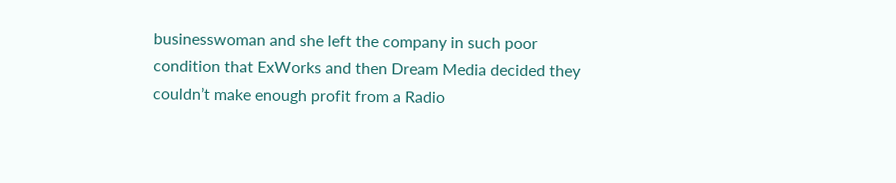businesswoman and she left the company in such poor condition that ExWorks and then Dream Media decided they couldn’t make enough profit from a Radio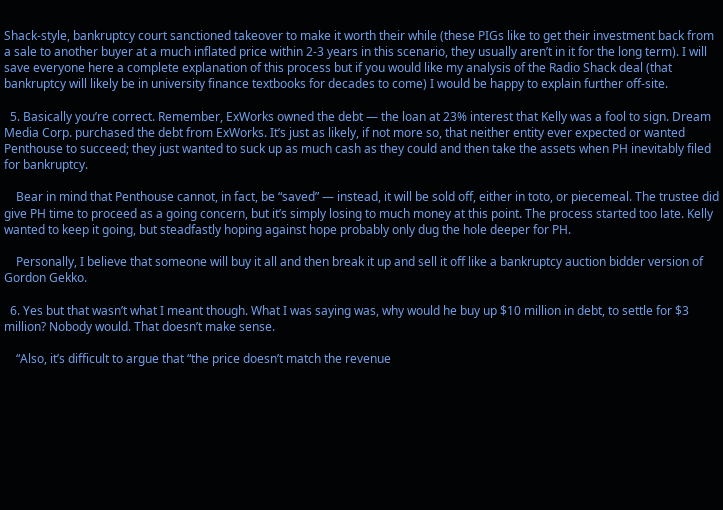Shack-style, bankruptcy court sanctioned takeover to make it worth their while (these PIGs like to get their investment back from a sale to another buyer at a much inflated price within 2-3 years in this scenario, they usually aren’t in it for the long term). I will save everyone here a complete explanation of this process but if you would like my analysis of the Radio Shack deal (that bankruptcy will likely be in university finance textbooks for decades to come) I would be happy to explain further off-site.

  5. Basically you’re correct. Remember, ExWorks owned the debt — the loan at 23% interest that Kelly was a fool to sign. Dream Media Corp. purchased the debt from ExWorks. It’s just as likely, if not more so, that neither entity ever expected or wanted Penthouse to succeed; they just wanted to suck up as much cash as they could and then take the assets when PH inevitably filed for bankruptcy.

    Bear in mind that Penthouse cannot, in fact, be “saved” — instead, it will be sold off, either in toto, or piecemeal. The trustee did give PH time to proceed as a going concern, but it’s simply losing to much money at this point. The process started too late. Kelly wanted to keep it going, but steadfastly hoping against hope probably only dug the hole deeper for PH.

    Personally, I believe that someone will buy it all and then break it up and sell it off like a bankruptcy auction bidder version of Gordon Gekko.

  6. Yes but that wasn’t what I meant though. What I was saying was, why would he buy up $10 million in debt, to settle for $3 million? Nobody would. That doesn’t make sense.

    “Also, it’s difficult to argue that “the price doesn’t match the revenue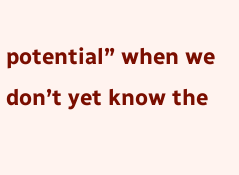potential” when we don’t yet know the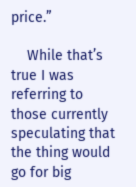price.”

    While that’s true I was referring to those currently speculating that the thing would go for big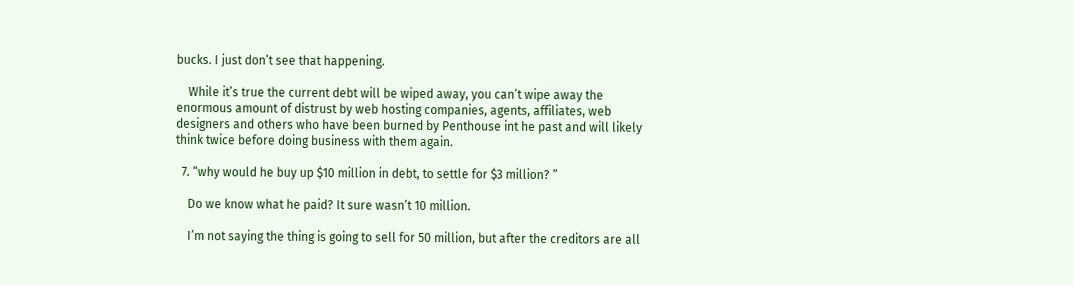bucks. I just don’t see that happening.

    While it’s true the current debt will be wiped away, you can’t wipe away the enormous amount of distrust by web hosting companies, agents, affiliates, web designers and others who have been burned by Penthouse int he past and will likely think twice before doing business with them again.

  7. “why would he buy up $10 million in debt, to settle for $3 million? ”

    Do we know what he paid? It sure wasn’t 10 million.

    I’m not saying the thing is going to sell for 50 million, but after the creditors are all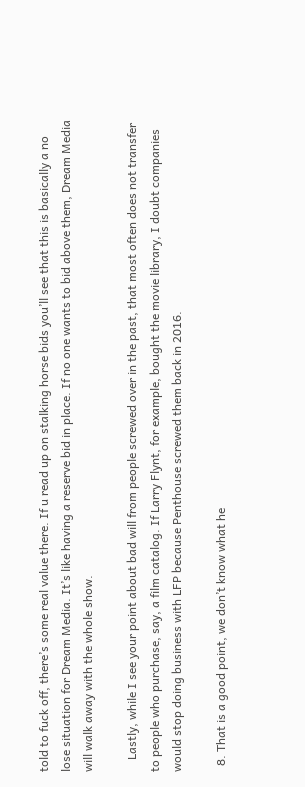told to fuck off, there’s some real value there. If u read up on stalking horse bids you’ll see that this is basically a no lose situation for Dream Media. It’s like having a reserve bid in place. If no one wants to bid above them, Dream Media will walk away with the whole show.

    Lastly, while I see your point about bad will from people screwed over in the past, that most often does not transfer to people who purchase, say, a film catalog. If Larry Flynt, for example, bought the movie library, I doubt companies would stop doing business with LFP because Penthouse screwed them back in 2016.

  8. That is a good point, we don’t know what he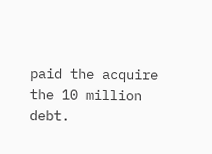paid the acquire the 10 million debt.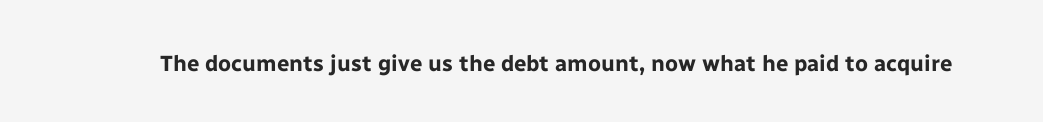The documents just give us the debt amount, now what he paid to acquire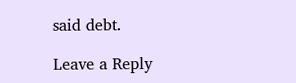said debt.

Leave a Reply